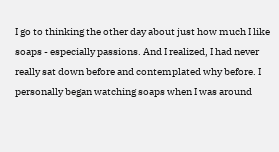I go to thinking the other day about just how much I like soaps - especially passions. And I realized, I had never really sat down before and contemplated why before. I personally began watching soaps when I was around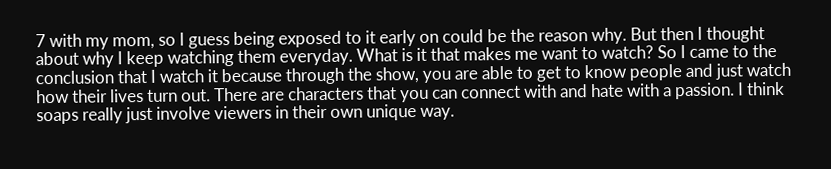7 with my mom, so I guess being exposed to it early on could be the reason why. But then I thought about why I keep watching them everyday. What is it that makes me want to watch? So I came to the conclusion that I watch it because through the show, you are able to get to know people and just watch how their lives turn out. There are characters that you can connect with and hate with a passion. I think soaps really just involve viewers in their own unique way.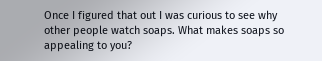Once I figured that out I was curious to see why other people watch soaps. What makes soaps so appealing to you?